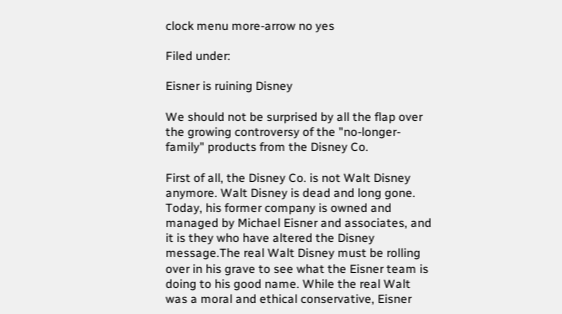clock menu more-arrow no yes

Filed under:

Eisner is ruining Disney

We should not be surprised by all the flap over the growing controversy of the "no-longer-family" products from the Disney Co.

First of all, the Disney Co. is not Walt Disney anymore. Walt Disney is dead and long gone. Today, his former company is owned and managed by Michael Eisner and associates, and it is they who have altered the Disney message.The real Walt Disney must be rolling over in his grave to see what the Eisner team is doing to his good name. While the real Walt was a moral and ethical conservative, Eisner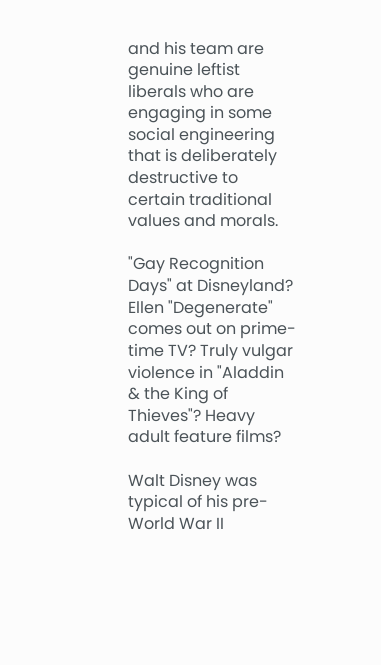and his team are genuine leftist liberals who are engaging in some social engineering that is deliberately destructive to certain traditional values and morals.

"Gay Recognition Days" at Disneyland? Ellen "Degenerate" comes out on prime-time TV? Truly vulgar violence in "Aladdin & the King of Thieves"? Heavy adult feature films?

Walt Disney was typical of his pre-World War II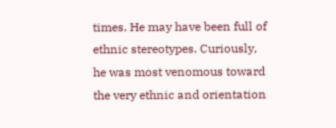times. He may have been full of ethnic stereotypes. Curiously, he was most venomous toward the very ethnic and orientation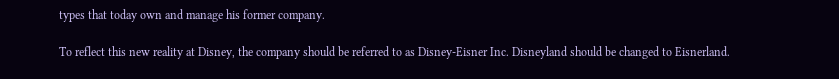types that today own and manage his former company.

To reflect this new reality at Disney, the company should be referred to as Disney-Eisner Inc. Disneyland should be changed to Eisnerland.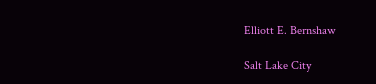Elliott E. Bernshaw

Salt Lake City